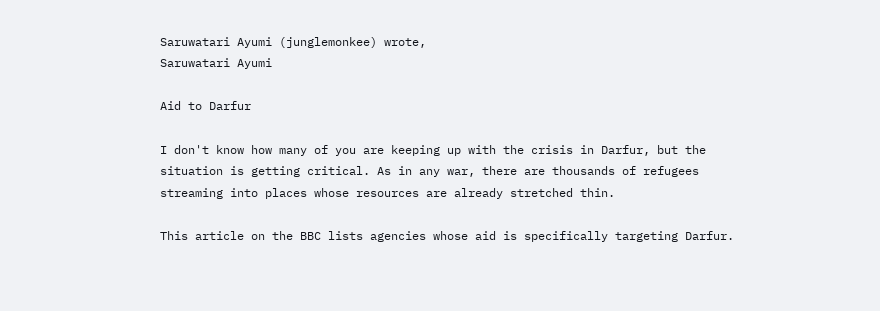Saruwatari Ayumi (junglemonkee) wrote,
Saruwatari Ayumi

Aid to Darfur

I don't know how many of you are keeping up with the crisis in Darfur, but the situation is getting critical. As in any war, there are thousands of refugees streaming into places whose resources are already stretched thin.

This article on the BBC lists agencies whose aid is specifically targeting Darfur.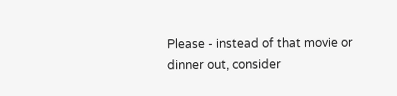Please - instead of that movie or dinner out, consider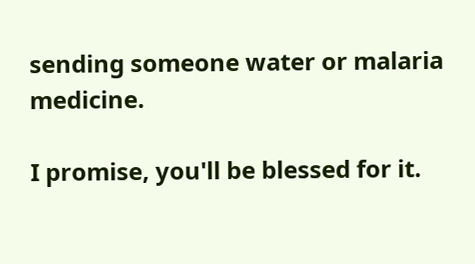sending someone water or malaria medicine.

I promise, you'll be blessed for it.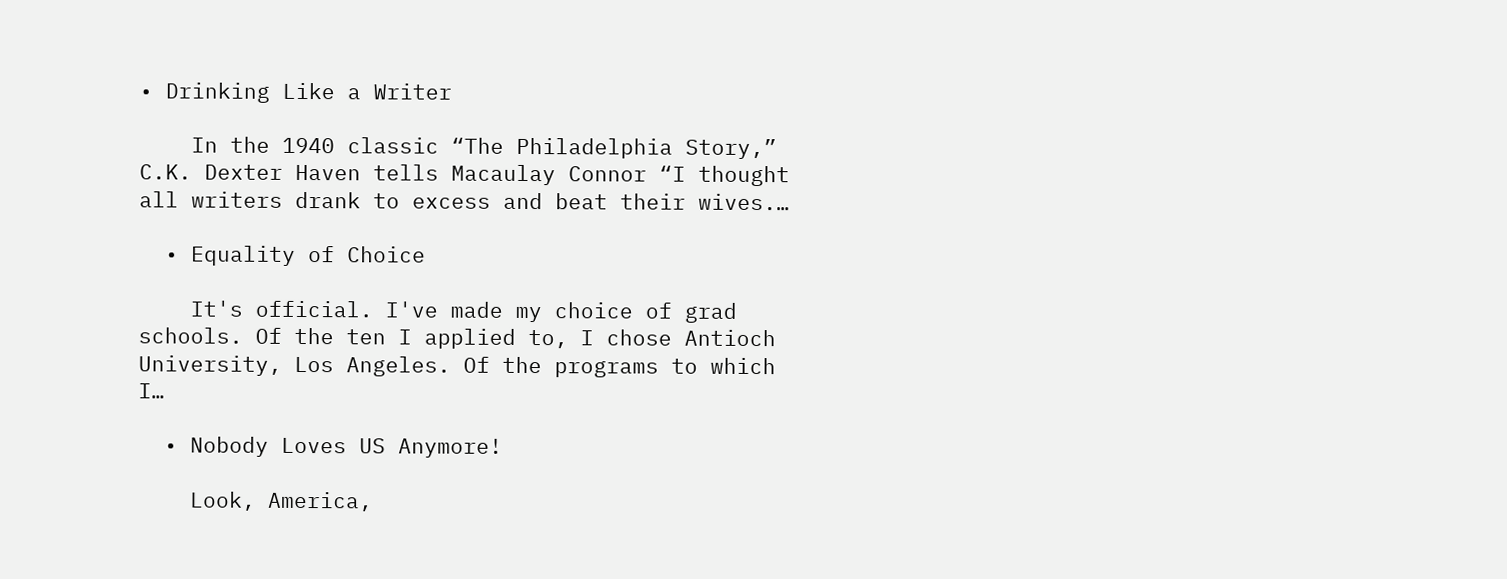• Drinking Like a Writer

    In the 1940 classic “The Philadelphia Story,” C.K. Dexter Haven tells Macaulay Connor “I thought all writers drank to excess and beat their wives.…

  • Equality of Choice

    It's official. I've made my choice of grad schools. Of the ten I applied to, I chose Antioch University, Los Angeles. Of the programs to which I…

  • Nobody Loves US Anymore!

    Look, America,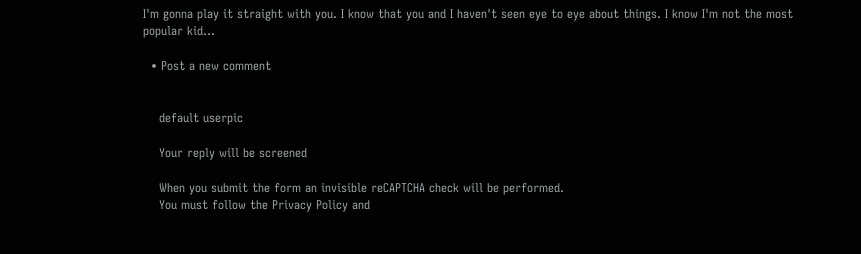I'm gonna play it straight with you. I know that you and I haven't seen eye to eye about things. I know I'm not the most popular kid…

  • Post a new comment


    default userpic

    Your reply will be screened

    When you submit the form an invisible reCAPTCHA check will be performed.
    You must follow the Privacy Policy and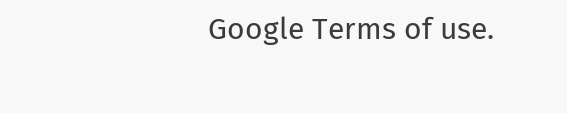Google Terms of use.